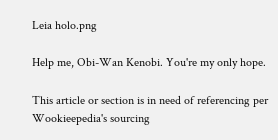Leia holo.png

Help me, Obi-Wan Kenobi. You're my only hope.

This article or section is in need of referencing per Wookieepedia's sourcing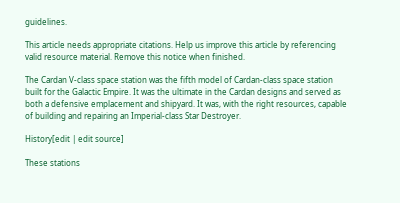guidelines.

This article needs appropriate citations. Help us improve this article by referencing valid resource material. Remove this notice when finished.

The Cardan V-class space station was the fifth model of Cardan-class space station built for the Galactic Empire. It was the ultimate in the Cardan designs and served as both a defensive emplacement and shipyard. It was, with the right resources, capable of building and repairing an Imperial-class Star Destroyer.

History[edit | edit source]

These stations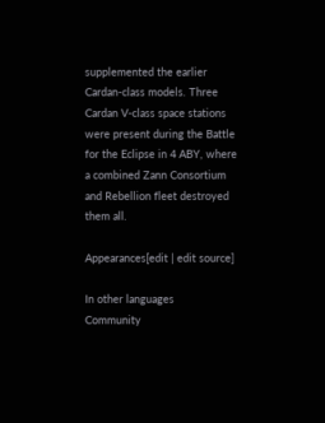supplemented the earlier Cardan-class models. Three Cardan V-class space stations were present during the Battle for the Eclipse in 4 ABY, where a combined Zann Consortium and Rebellion fleet destroyed them all.

Appearances[edit | edit source]

In other languages
Community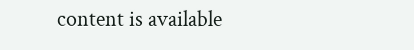content is available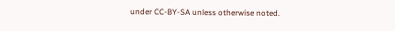under CC-BY-SA unless otherwise noted.